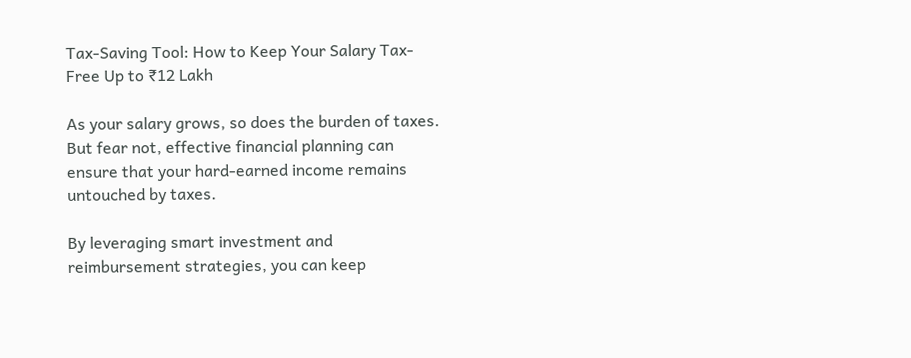Tax-Saving Tool: How to Keep Your Salary Tax-Free Up to ₹12 Lakh

As your salary grows, so does the burden of taxes. But fear not, effective financial planning can ensure that your hard-earned income remains untouched by taxes.

By leveraging smart investment and reimbursement strategies, you can keep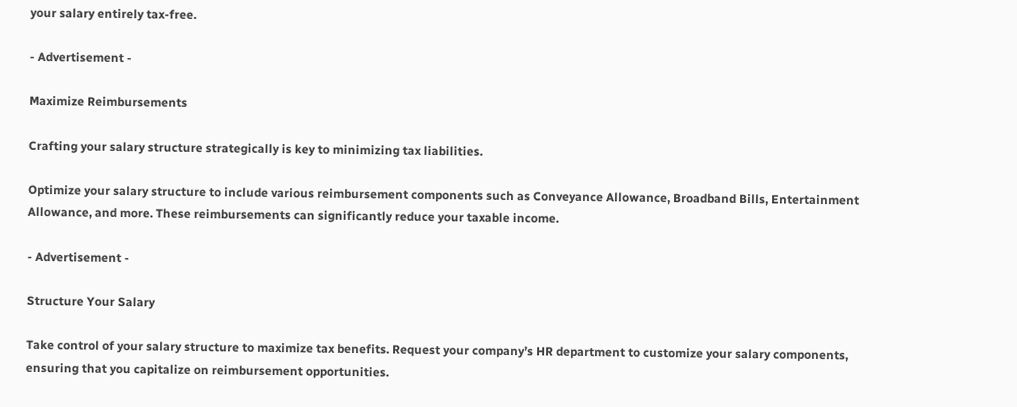your salary entirely tax-free.

- Advertisement -

Maximize Reimbursements

Crafting your salary structure strategically is key to minimizing tax liabilities.

Optimize your salary structure to include various reimbursement components such as Conveyance Allowance, Broadband Bills, Entertainment Allowance, and more. These reimbursements can significantly reduce your taxable income.

- Advertisement -

Structure Your Salary

Take control of your salary structure to maximize tax benefits. Request your company’s HR department to customize your salary components, ensuring that you capitalize on reimbursement opportunities.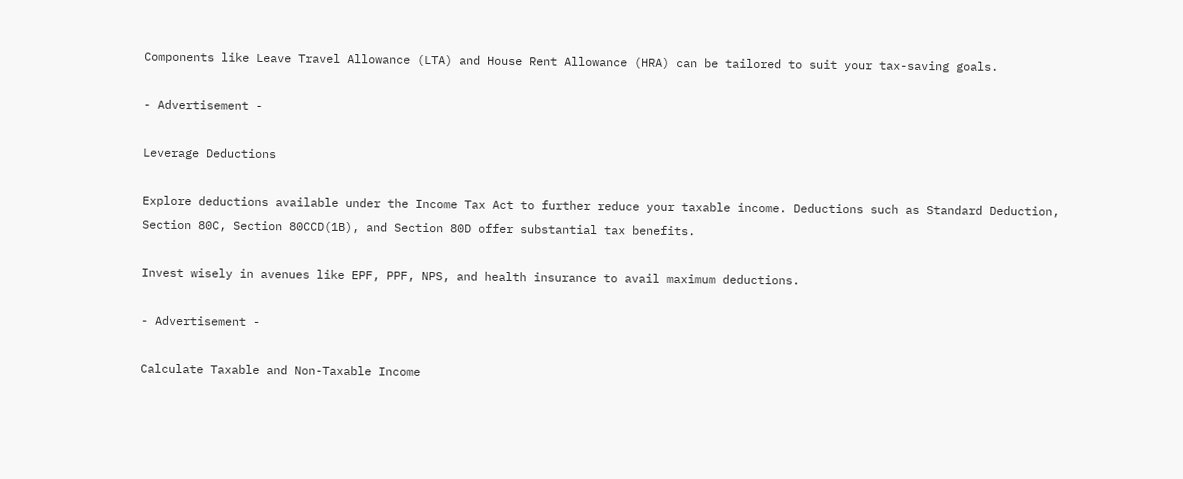Components like Leave Travel Allowance (LTA) and House Rent Allowance (HRA) can be tailored to suit your tax-saving goals.

- Advertisement -

Leverage Deductions

Explore deductions available under the Income Tax Act to further reduce your taxable income. Deductions such as Standard Deduction, Section 80C, Section 80CCD(1B), and Section 80D offer substantial tax benefits.

Invest wisely in avenues like EPF, PPF, NPS, and health insurance to avail maximum deductions.

- Advertisement -

Calculate Taxable and Non-Taxable Income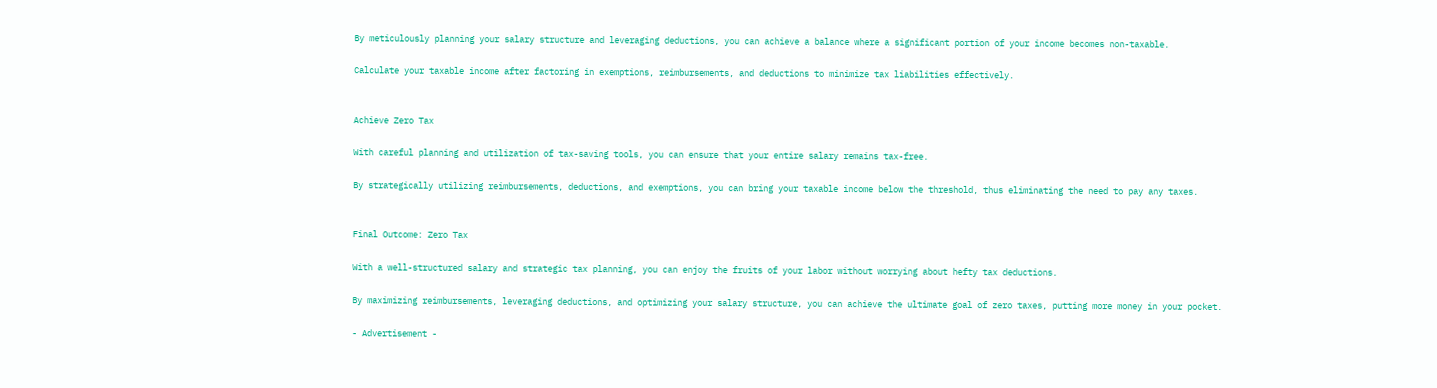By meticulously planning your salary structure and leveraging deductions, you can achieve a balance where a significant portion of your income becomes non-taxable.

Calculate your taxable income after factoring in exemptions, reimbursements, and deductions to minimize tax liabilities effectively.


Achieve Zero Tax

With careful planning and utilization of tax-saving tools, you can ensure that your entire salary remains tax-free.

By strategically utilizing reimbursements, deductions, and exemptions, you can bring your taxable income below the threshold, thus eliminating the need to pay any taxes.


Final Outcome: Zero Tax

With a well-structured salary and strategic tax planning, you can enjoy the fruits of your labor without worrying about hefty tax deductions.

By maximizing reimbursements, leveraging deductions, and optimizing your salary structure, you can achieve the ultimate goal of zero taxes, putting more money in your pocket.

- Advertisement -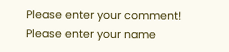Please enter your comment!
Please enter your name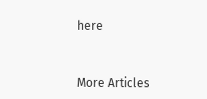here


More Articles